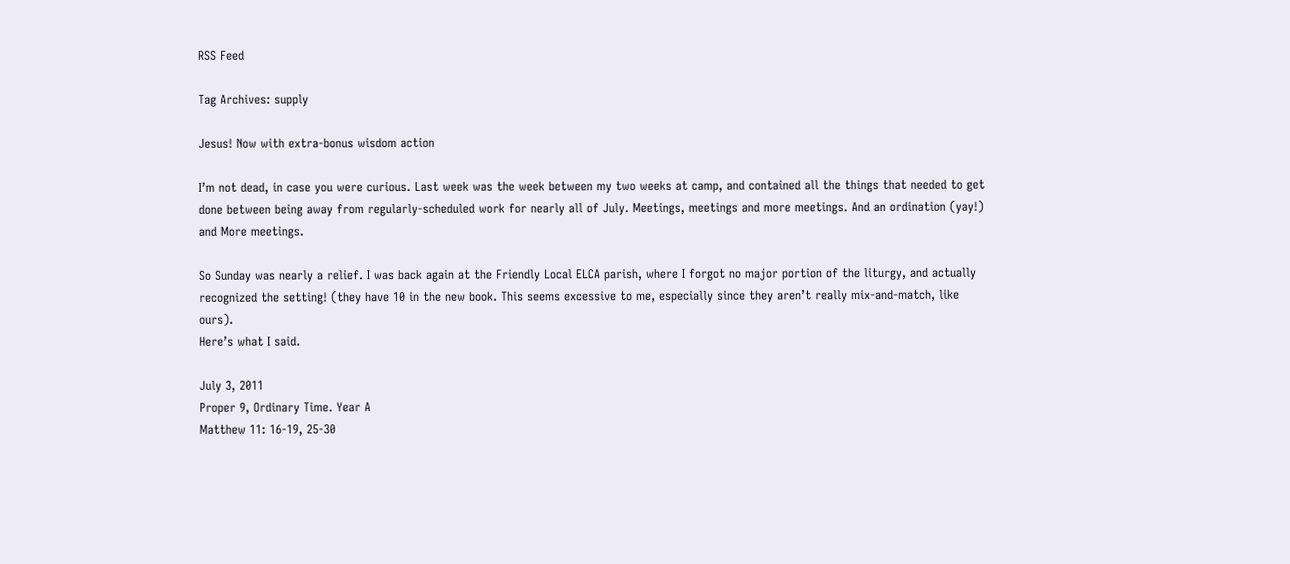RSS Feed

Tag Archives: supply

Jesus! Now with extra-bonus wisdom action

I’m not dead, in case you were curious. Last week was the week between my two weeks at camp, and contained all the things that needed to get done between being away from regularly-scheduled work for nearly all of July. Meetings, meetings and more meetings. And an ordination (yay!) and More meetings.

So Sunday was nearly a relief. I was back again at the Friendly Local ELCA parish, where I forgot no major portion of the liturgy, and actually recognized the setting! (they have 10 in the new book. This seems excessive to me, especially since they aren’t really mix-and-match, like ours).
Here’s what I said.

July 3, 2011
Proper 9, Ordinary Time. Year A
Matthew 11: 16-19, 25-30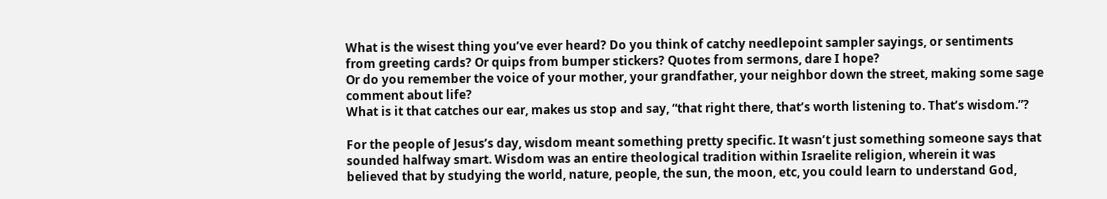What is the wisest thing you’ve ever heard? Do you think of catchy needlepoint sampler sayings, or sentiments from greeting cards? Or quips from bumper stickers? Quotes from sermons, dare I hope?
Or do you remember the voice of your mother, your grandfather, your neighbor down the street, making some sage comment about life?
What is it that catches our ear, makes us stop and say, “that right there, that’s worth listening to. That’s wisdom.”?

For the people of Jesus’s day, wisdom meant something pretty specific. It wasn’t just something someone says that sounded halfway smart. Wisdom was an entire theological tradition within Israelite religion, wherein it was believed that by studying the world, nature, people, the sun, the moon, etc, you could learn to understand God,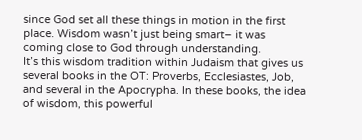since God set all these things in motion in the first place. Wisdom wasn’t just being smart– it was coming close to God through understanding.
It’s this wisdom tradition within Judaism that gives us several books in the OT: Proverbs, Ecclesiastes, Job, and several in the Apocrypha. In these books, the idea of wisdom, this powerful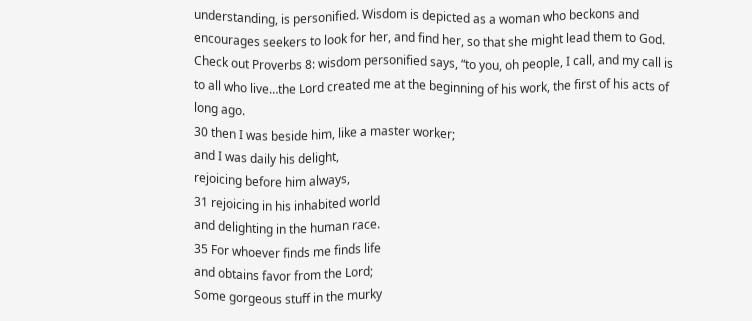understanding, is personified. Wisdom is depicted as a woman who beckons and encourages seekers to look for her, and find her, so that she might lead them to God. Check out Proverbs 8: wisdom personified says, “to you, oh people, I call, and my call is to all who live…the Lord created me at the beginning of his work, the first of his acts of long ago.
30 then I was beside him, like a master worker;
and I was daily his delight,
rejoicing before him always,
31 rejoicing in his inhabited world
and delighting in the human race.
35 For whoever finds me finds life
and obtains favor from the Lord;
Some gorgeous stuff in the murky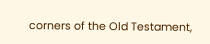corners of the Old Testament,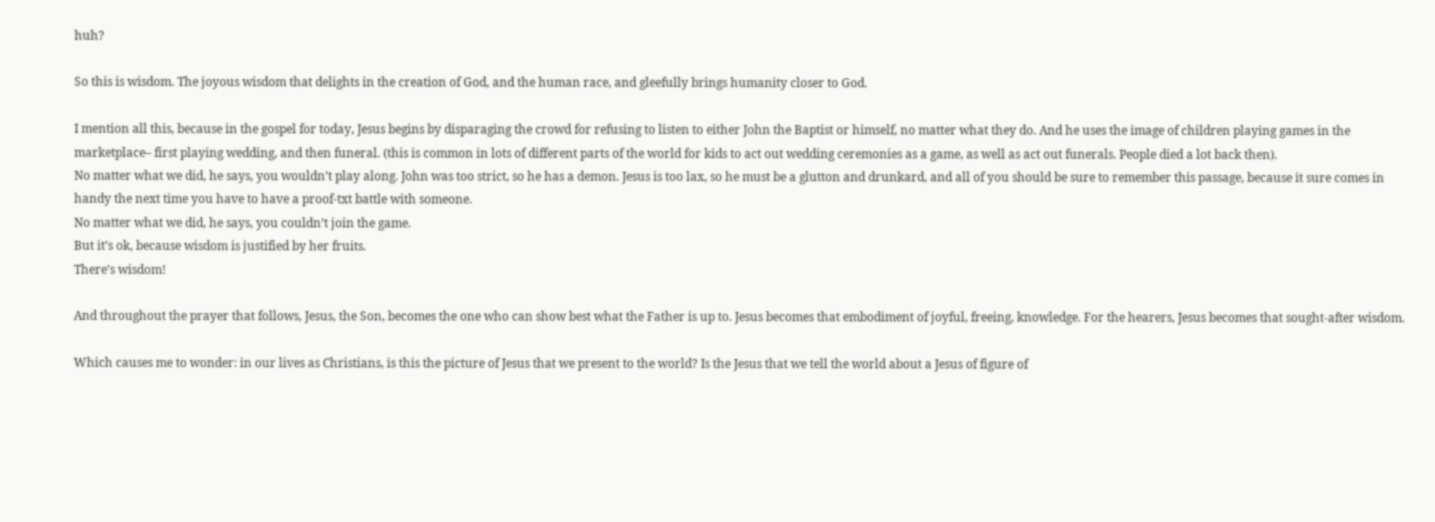huh?

So this is wisdom. The joyous wisdom that delights in the creation of God, and the human race, and gleefully brings humanity closer to God.

I mention all this, because in the gospel for today, Jesus begins by disparaging the crowd for refusing to listen to either John the Baptist or himself, no matter what they do. And he uses the image of children playing games in the marketplace– first playing wedding, and then funeral. (this is common in lots of different parts of the world for kids to act out wedding ceremonies as a game, as well as act out funerals. People died a lot back then).
No matter what we did, he says, you wouldn’t play along. John was too strict, so he has a demon. Jesus is too lax, so he must be a glutton and drunkard, and all of you should be sure to remember this passage, because it sure comes in handy the next time you have to have a proof-txt battle with someone.
No matter what we did, he says, you couldn’t join the game.
But it’s ok, because wisdom is justified by her fruits.
There’s wisdom!

And throughout the prayer that follows, Jesus, the Son, becomes the one who can show best what the Father is up to. Jesus becomes that embodiment of joyful, freeing, knowledge. For the hearers, Jesus becomes that sought-after wisdom.

Which causes me to wonder: in our lives as Christians, is this the picture of Jesus that we present to the world? Is the Jesus that we tell the world about a Jesus of figure of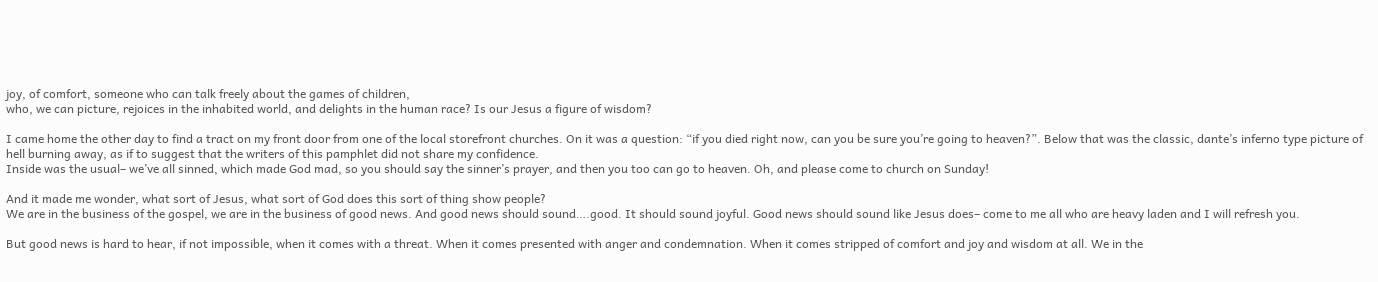joy, of comfort, someone who can talk freely about the games of children,
who, we can picture, rejoices in the inhabited world, and delights in the human race? Is our Jesus a figure of wisdom?

I came home the other day to find a tract on my front door from one of the local storefront churches. On it was a question: “if you died right now, can you be sure you’re going to heaven?”. Below that was the classic, dante’s inferno type picture of hell burning away, as if to suggest that the writers of this pamphlet did not share my confidence.
Inside was the usual– we’ve all sinned, which made God mad, so you should say the sinner’s prayer, and then you too can go to heaven. Oh, and please come to church on Sunday!

And it made me wonder, what sort of Jesus, what sort of God does this sort of thing show people?
We are in the business of the gospel, we are in the business of good news. And good news should sound….good. It should sound joyful. Good news should sound like Jesus does– come to me all who are heavy laden and I will refresh you.

But good news is hard to hear, if not impossible, when it comes with a threat. When it comes presented with anger and condemnation. When it comes stripped of comfort and joy and wisdom at all. We in the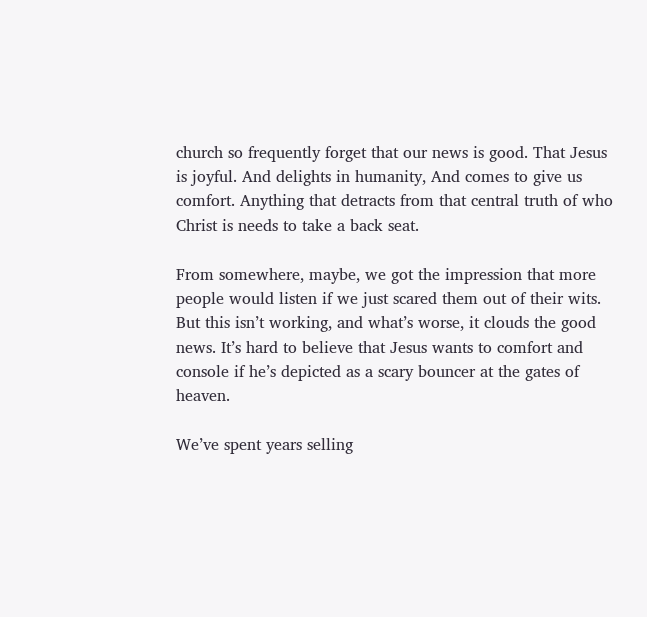church so frequently forget that our news is good. That Jesus is joyful. And delights in humanity, And comes to give us comfort. Anything that detracts from that central truth of who Christ is needs to take a back seat.

From somewhere, maybe, we got the impression that more people would listen if we just scared them out of their wits. But this isn’t working, and what’s worse, it clouds the good news. It’s hard to believe that Jesus wants to comfort and console if he’s depicted as a scary bouncer at the gates of heaven.

We’ve spent years selling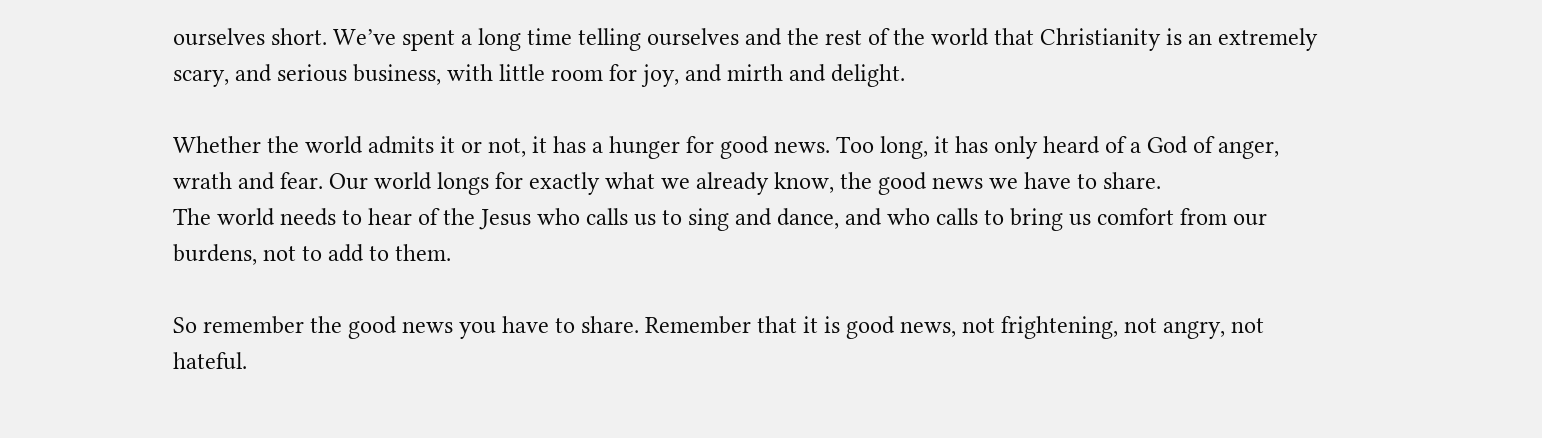ourselves short. We’ve spent a long time telling ourselves and the rest of the world that Christianity is an extremely scary, and serious business, with little room for joy, and mirth and delight.

Whether the world admits it or not, it has a hunger for good news. Too long, it has only heard of a God of anger, wrath and fear. Our world longs for exactly what we already know, the good news we have to share.
The world needs to hear of the Jesus who calls us to sing and dance, and who calls to bring us comfort from our burdens, not to add to them.

So remember the good news you have to share. Remember that it is good news, not frightening, not angry, not hateful.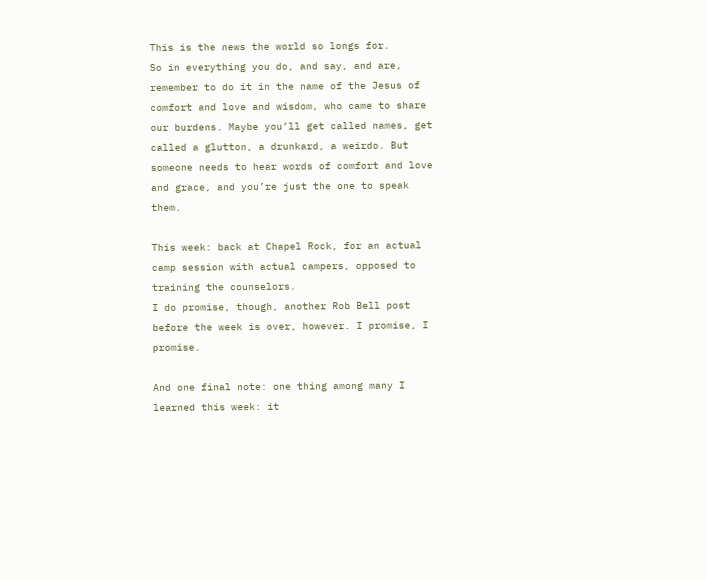This is the news the world so longs for.
So in everything you do, and say, and are, remember to do it in the name of the Jesus of comfort and love and wisdom, who came to share our burdens. Maybe you’ll get called names, get called a glutton, a drunkard, a weirdo. But someone needs to hear words of comfort and love and grace, and you’re just the one to speak them.

This week: back at Chapel Rock, for an actual camp session with actual campers, opposed to training the counselors.
I do promise, though, another Rob Bell post before the week is over, however. I promise, I promise.

And one final note: one thing among many I learned this week: it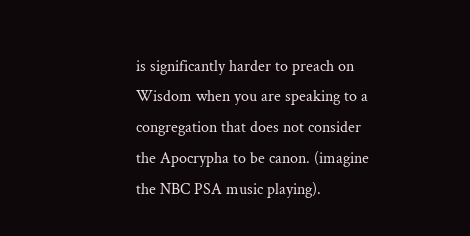is significantly harder to preach on Wisdom when you are speaking to a congregation that does not consider the Apocrypha to be canon. (imagine the NBC PSA music playing).